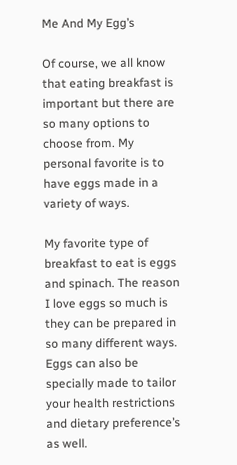Me And My Egg’s

Of course, we all know that eating breakfast is important but there are so many options to choose from. My personal favorite is to have eggs made in a variety of ways.

My favorite type of breakfast to eat is eggs and spinach. The reason I love eggs so much is they can be prepared in so many different ways. Eggs can also be specially made to tailor your health restrictions and dietary preference’s as well.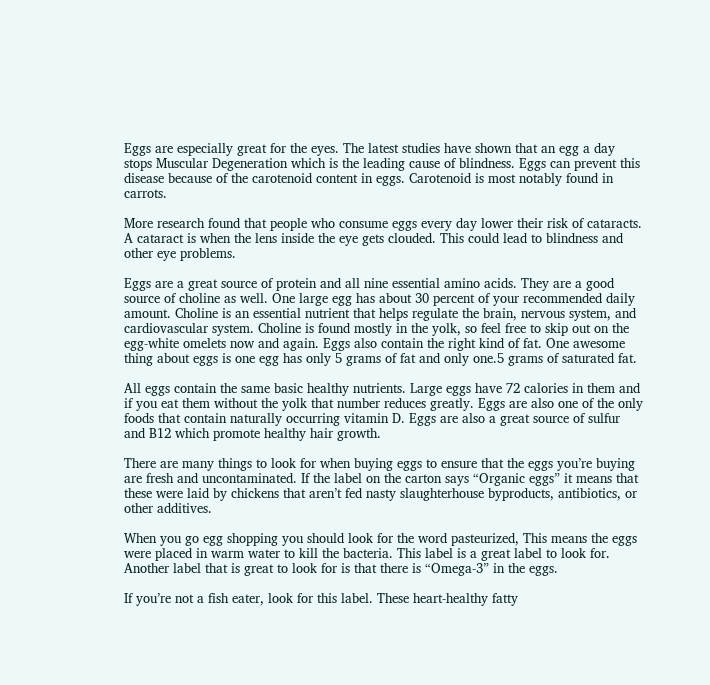Eggs are especially great for the eyes. The latest studies have shown that an egg a day stops Muscular Degeneration which is the leading cause of blindness. Eggs can prevent this disease because of the carotenoid content in eggs. Carotenoid is most notably found in carrots.

More research found that people who consume eggs every day lower their risk of cataracts. A cataract is when the lens inside the eye gets clouded. This could lead to blindness and other eye problems.

Eggs are a great source of protein and all nine essential amino acids. They are a good source of choline as well. One large egg has about 30 percent of your recommended daily amount. Choline is an essential nutrient that helps regulate the brain, nervous system, and cardiovascular system. Choline is found mostly in the yolk, so feel free to skip out on the egg-white omelets now and again. Eggs also contain the right kind of fat. One awesome thing about eggs is one egg has only 5 grams of fat and only one.5 grams of saturated fat.

All eggs contain the same basic healthy nutrients. Large eggs have 72 calories in them and if you eat them without the yolk that number reduces greatly. Eggs are also one of the only foods that contain naturally occurring vitamin D. Eggs are also a great source of sulfur and B12 which promote healthy hair growth.

There are many things to look for when buying eggs to ensure that the eggs you’re buying are fresh and uncontaminated. If the label on the carton says “Organic eggs” it means that these were laid by chickens that aren’t fed nasty slaughterhouse byproducts, antibiotics, or other additives.

When you go egg shopping you should look for the word pasteurized, This means the eggs were placed in warm water to kill the bacteria. This label is a great label to look for. Another label that is great to look for is that there is “Omega-3” in the eggs.

If you’re not a fish eater, look for this label. These heart-healthy fatty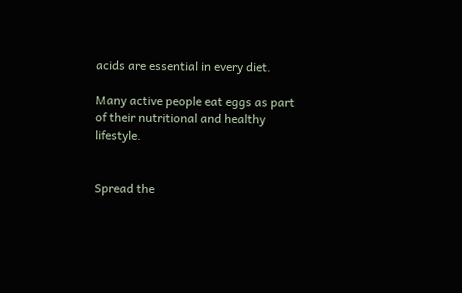acids are essential in every diet.

Many active people eat eggs as part of their nutritional and healthy lifestyle.


Spread the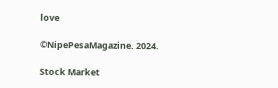love

©NipePesaMagazine. 2024.

Stock Market